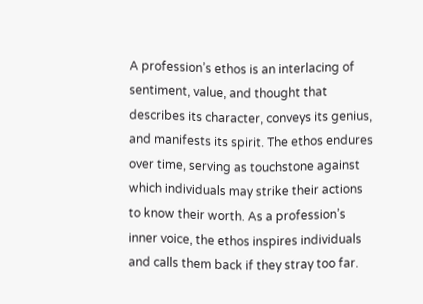A profession’s ethos is an interlacing of sentiment, value, and thought that describes its character, conveys its genius, and manifests its spirit. The ethos endures over time, serving as touchstone against which individuals may strike their actions to know their worth. As a profession’s inner voice, the ethos inspires individuals and calls them back if they stray too far.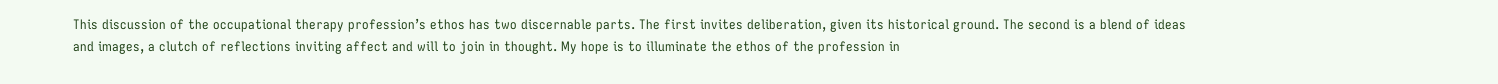This discussion of the occupational therapy profession’s ethos has two discernable parts. The first invites deliberation, given its historical ground. The second is a blend of ideas and images, a clutch of reflections inviting affect and will to join in thought. My hope is to illuminate the ethos of the profession in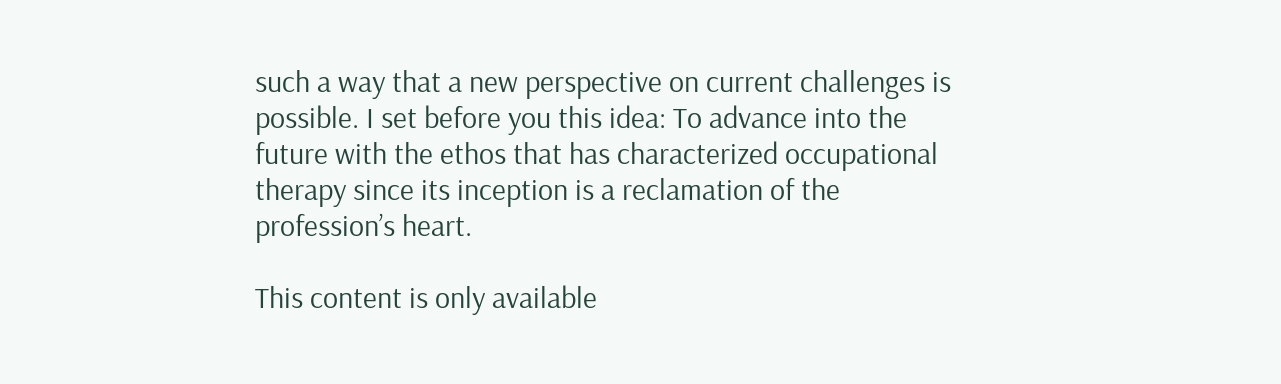such a way that a new perspective on current challenges is possible. I set before you this idea: To advance into the future with the ethos that has characterized occupational therapy since its inception is a reclamation of the profession’s heart.

This content is only available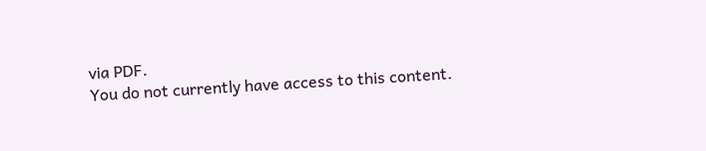via PDF.
You do not currently have access to this content.